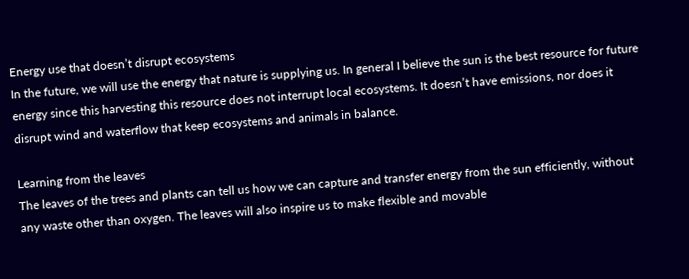Energy use that doesn’t disrupt ecosystems
In the future, we will use the energy that nature is supplying us. In general I believe the sun is the best resource for future energy since this harvesting this resource does not interrupt local ecosystems. It doesn’t have emissions, nor does it disrupt wind and waterflow that keep ecosystems and animals in balance.

Learning from the leaves
The leaves of the trees and plants can tell us how we can capture and transfer energy from the sun efficiently, without any waste other than oxygen. The leaves will also inspire us to make flexible and movable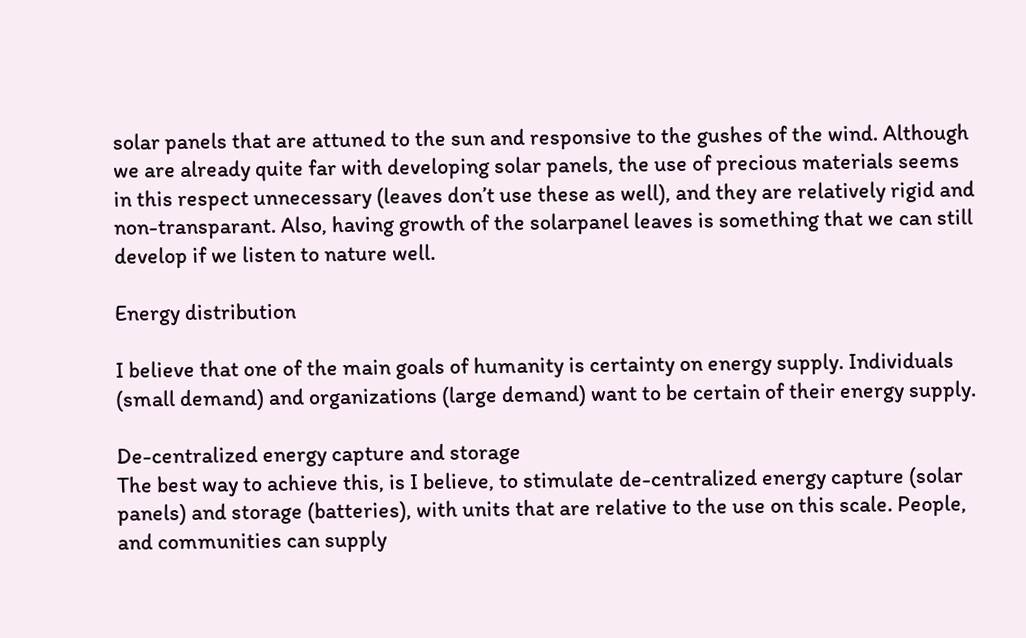solar panels that are attuned to the sun and responsive to the gushes of the wind. Although we are already quite far with developing solar panels, the use of precious materials seems in this respect unnecessary (leaves don’t use these as well), and they are relatively rigid and non-transparant. Also, having growth of the solarpanel leaves is something that we can still develop if we listen to nature well.

Energy distribution

I believe that one of the main goals of humanity is certainty on energy supply. Individuals (small demand) and organizations (large demand) want to be certain of their energy supply.

De-centralized energy capture and storage
The best way to achieve this, is I believe, to stimulate de-centralized energy capture (solar panels) and storage (batteries), with units that are relative to the use on this scale. People, and communities can supply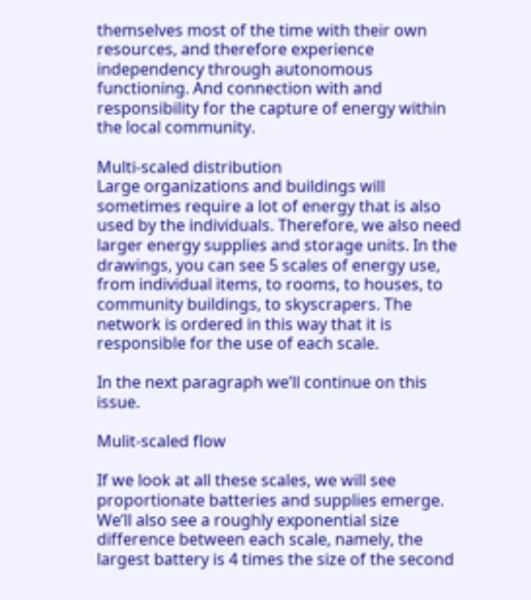themselves most of the time with their own resources, and therefore experience independency through autonomous functioning. And connection with and responsibility for the capture of energy within the local community.

Multi-scaled distribution
Large organizations and buildings will sometimes require a lot of energy that is also used by the individuals. Therefore, we also need larger energy supplies and storage units. In the drawings, you can see 5 scales of energy use, from individual items, to rooms, to houses, to community buildings, to skyscrapers. The network is ordered in this way that it is responsible for the use of each scale.

In the next paragraph we’ll continue on this issue.

Mulit-scaled flow

If we look at all these scales, we will see proportionate batteries and supplies emerge. We’ll also see a roughly exponential size difference between each scale, namely, the largest battery is 4 times the size of the second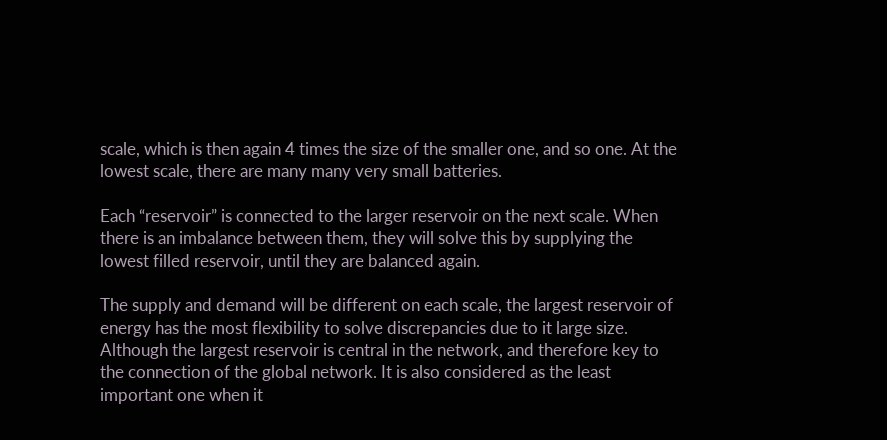scale, which is then again 4 times the size of the smaller one, and so one. At the lowest scale, there are many many very small batteries.

Each “reservoir” is connected to the larger reservoir on the next scale. When there is an imbalance between them, they will solve this by supplying the lowest filled reservoir, until they are balanced again.

The supply and demand will be different on each scale, the largest reservoir of energy has the most flexibility to solve discrepancies due to it large size. Although the largest reservoir is central in the network, and therefore key to the connection of the global network. It is also considered as the least important one when it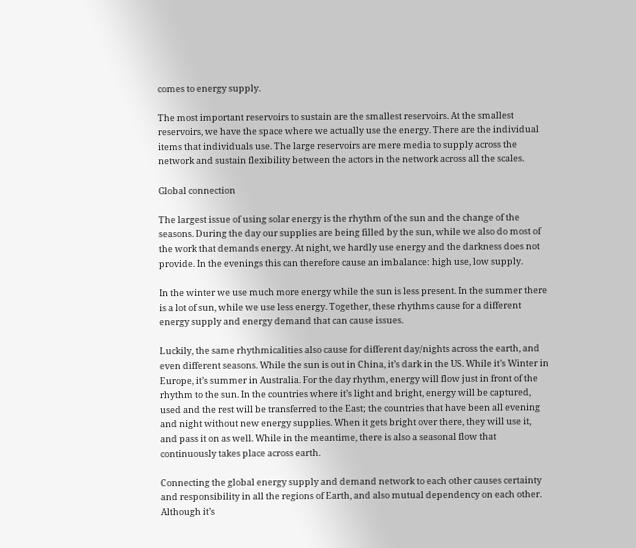comes to energy supply.

The most important reservoirs to sustain are the smallest reservoirs. At the smallest reservoirs, we have the space where we actually use the energy. There are the individual items that individuals use. The large reservoirs are mere media to supply across the network and sustain flexibility between the actors in the network across all the scales.

Global connection

The largest issue of using solar energy is the rhythm of the sun and the change of the seasons. During the day our supplies are being filled by the sun, while we also do most of the work that demands energy. At night, we hardly use energy and the darkness does not provide. In the evenings this can therefore cause an imbalance: high use, low supply.

In the winter we use much more energy while the sun is less present. In the summer there is a lot of sun, while we use less energy. Together, these rhythms cause for a different energy supply and energy demand that can cause issues.

Luckily, the same rhythmicalities also cause for different day/nights across the earth, and even different seasons. While the sun is out in China, it’s dark in the US. While it’s Winter in Europe, it’s summer in Australia. For the day rhythm, energy will flow just in front of the rhythm to the sun. In the countries where it’s light and bright, energy will be captured, used and the rest will be transferred to the East; the countries that have been all evening and night without new energy supplies. When it gets bright over there, they will use it, and pass it on as well. While in the meantime, there is also a seasonal flow that continuously takes place across earth.

Connecting the global energy supply and demand network to each other causes certainty and responsibility in all the regions of Earth, and also mutual dependency on each other. Although it’s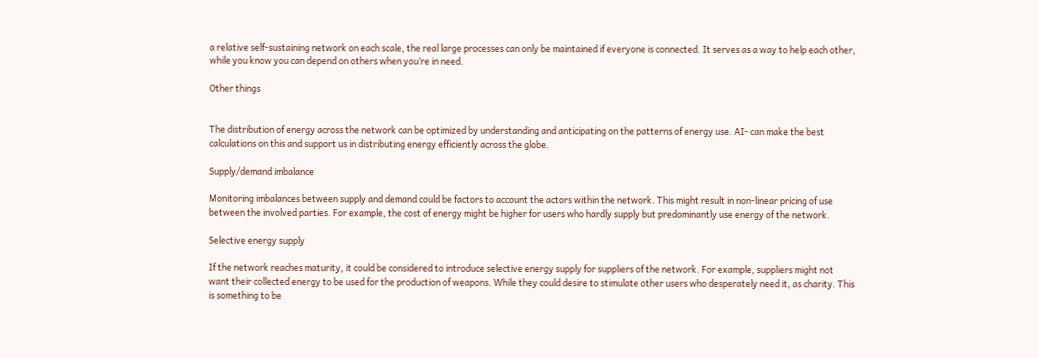a relative self-sustaining network on each scale, the real large processes can only be maintained if everyone is connected. It serves as a way to help each other, while you know you can depend on others when you’re in need.

Other things


The distribution of energy across the network can be optimized by understanding and anticipating on the patterns of energy use. AI- can make the best calculations on this and support us in distributing energy efficiently across the globe.

Supply/demand imbalance

Monitoring imbalances between supply and demand could be factors to account the actors within the network. This might result in non-linear pricing of use between the involved parties. For example, the cost of energy might be higher for users who hardly supply but predominantly use energy of the network.

Selective energy supply

If the network reaches maturity, it could be considered to introduce selective energy supply for suppliers of the network. For example, suppliers might not want their collected energy to be used for the production of weapons. While they could desire to stimulate other users who desperately need it, as charity. This is something to be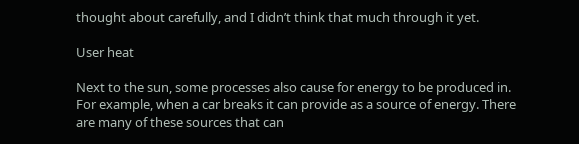thought about carefully, and I didn’t think that much through it yet.

User heat

Next to the sun, some processes also cause for energy to be produced in. For example, when a car breaks it can provide as a source of energy. There are many of these sources that can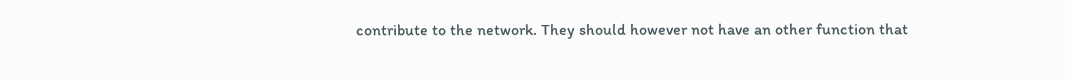contribute to the network. They should however not have an other function that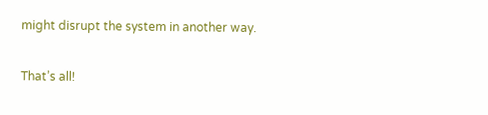might disrupt the system in another way.

That’s all!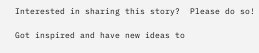Interested in sharing this story?  Please do so!

Got inspired and have new ideas to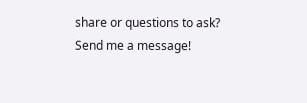share or questions to ask? Send me a message!